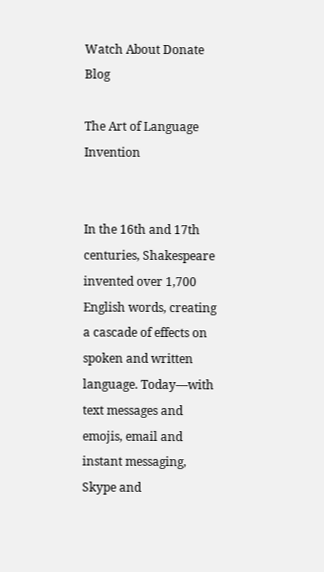Watch About Donate Blog

The Art of Language Invention


In the 16th and 17th centuries, Shakespeare invented over 1,700 English words, creating a cascade of effects on spoken and written language. Today—with text messages and emojis, email and instant messaging, Skype and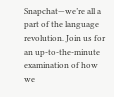Snapchat—we’re all a part of the language revolution. Join us for an up-to-the-minute examination of how we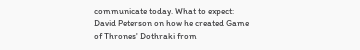communicate today. What to expect: David Peterson on how he created Game of Thrones' Dothraki from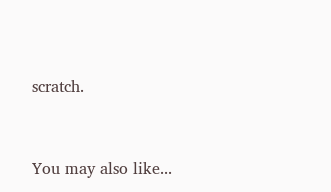scratch.


You may also like...